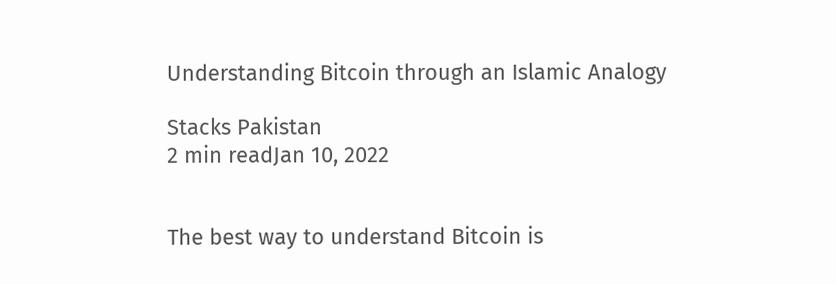Understanding Bitcoin through an Islamic Analogy

Stacks Pakistan
2 min readJan 10, 2022


The best way to understand Bitcoin is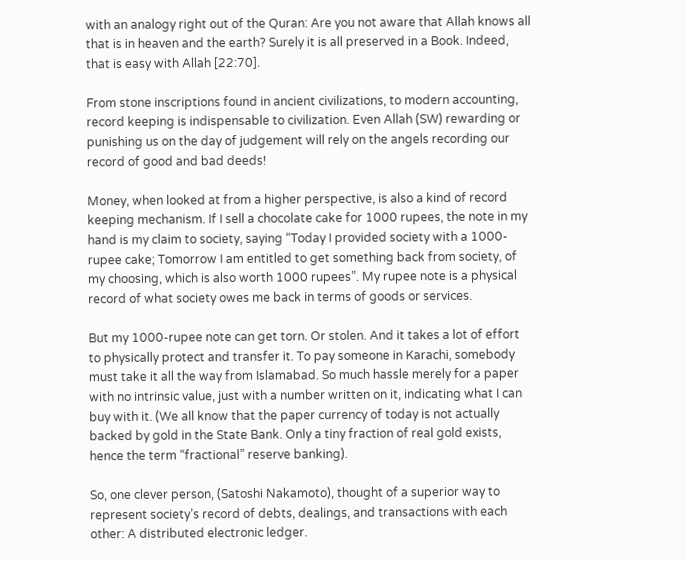with an analogy right out of the Quran: Are you not aware that Allah knows all that is in heaven and the earth? Surely it is all preserved in a Book. Indeed, that is easy with Allah [22:70].

From stone inscriptions found in ancient civilizations, to modern accounting, record keeping is indispensable to civilization. Even Allah (SW) rewarding or punishing us on the day of judgement will rely on the angels recording our record of good and bad deeds!

Money, when looked at from a higher perspective, is also a kind of record keeping mechanism. If I sell a chocolate cake for 1000 rupees, the note in my hand is my claim to society, saying “Today I provided society with a 1000-rupee cake; Tomorrow I am entitled to get something back from society, of my choosing, which is also worth 1000 rupees”. My rupee note is a physical record of what society owes me back in terms of goods or services.

But my 1000-rupee note can get torn. Or stolen. And it takes a lot of effort to physically protect and transfer it. To pay someone in Karachi, somebody must take it all the way from Islamabad. So much hassle merely for a paper with no intrinsic value, just with a number written on it, indicating what I can buy with it. (We all know that the paper currency of today is not actually backed by gold in the State Bank. Only a tiny fraction of real gold exists, hence the term “fractional” reserve banking).

So, one clever person, (Satoshi Nakamoto), thought of a superior way to represent society’s record of debts, dealings, and transactions with each other: A distributed electronic ledger.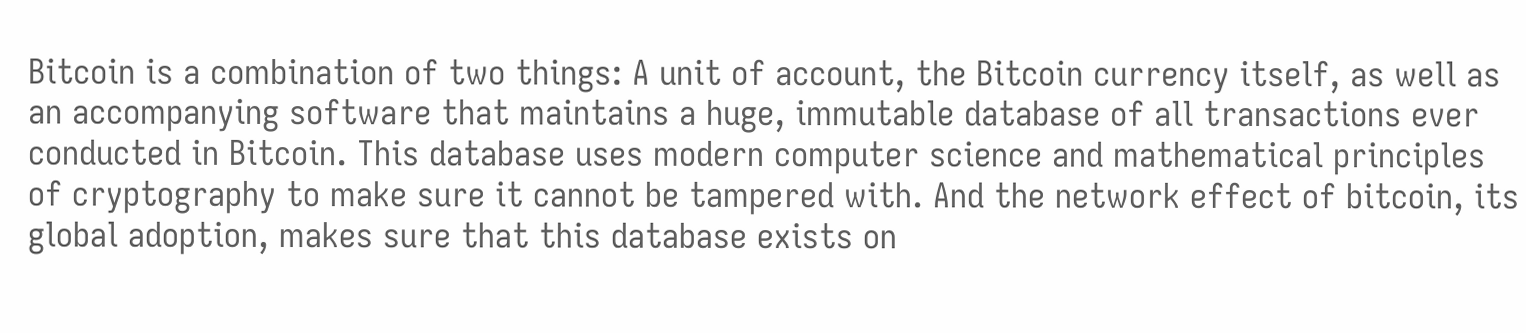Bitcoin is a combination of two things: A unit of account, the Bitcoin currency itself, as well as an accompanying software that maintains a huge, immutable database of all transactions ever conducted in Bitcoin. This database uses modern computer science and mathematical principles of cryptography to make sure it cannot be tampered with. And the network effect of bitcoin, its global adoption, makes sure that this database exists on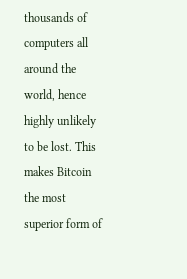thousands of computers all around the world, hence highly unlikely to be lost. This makes Bitcoin the most superior form of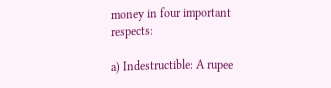money in four important respects:

a) Indestructible: A rupee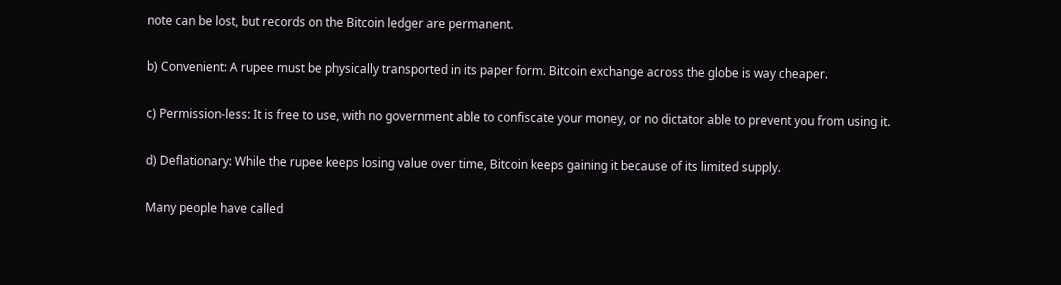note can be lost, but records on the Bitcoin ledger are permanent.

b) Convenient: A rupee must be physically transported in its paper form. Bitcoin exchange across the globe is way cheaper.

c) Permission-less: It is free to use, with no government able to confiscate your money, or no dictator able to prevent you from using it.

d) Deflationary: While the rupee keeps losing value over time, Bitcoin keeps gaining it because of its limited supply.

Many people have called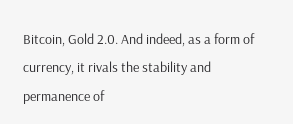Bitcoin, Gold 2.0. And indeed, as a form of currency, it rivals the stability and permanence of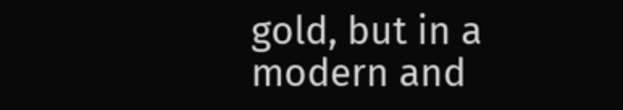gold, but in a modern and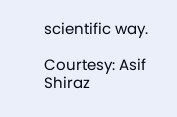scientific way.

Courtesy: Asif Shiraz